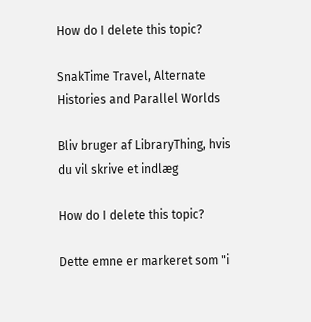How do I delete this topic?

SnakTime Travel, Alternate Histories and Parallel Worlds

Bliv bruger af LibraryThing, hvis du vil skrive et indlæg

How do I delete this topic?

Dette emne er markeret som "i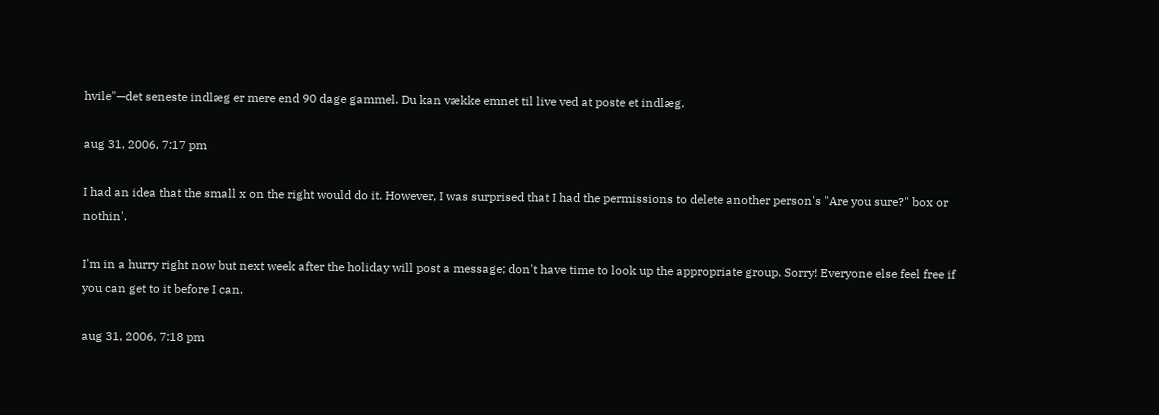hvile"—det seneste indlæg er mere end 90 dage gammel. Du kan vække emnet til live ved at poste et indlæg.

aug 31, 2006, 7:17 pm

I had an idea that the small x on the right would do it. However, I was surprised that I had the permissions to delete another person's "Are you sure?" box or nothin'.

I'm in a hurry right now but next week after the holiday will post a message; don't have time to look up the appropriate group. Sorry! Everyone else feel free if you can get to it before I can.

aug 31, 2006, 7:18 pm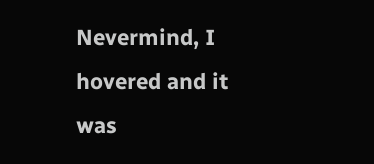Nevermind, I hovered and it was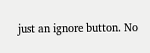just an ignore button. No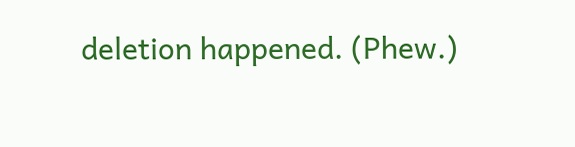deletion happened. (Phew.)